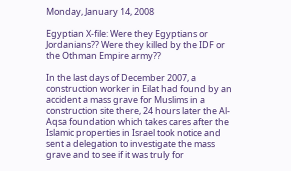Monday, January 14, 2008

Egyptian X-file: Were they Egyptians or Jordanians?? Were they killed by the IDF or the Othman Empire army??

In the last days of December 2007, a construction worker in Eilat had found by an accident a mass grave for Muslims in a construction site there, 24 hours later the Al-Aqsa foundation which takes cares after the Islamic properties in Israel took notice and sent a delegation to investigate the mass grave and to see if it was truly for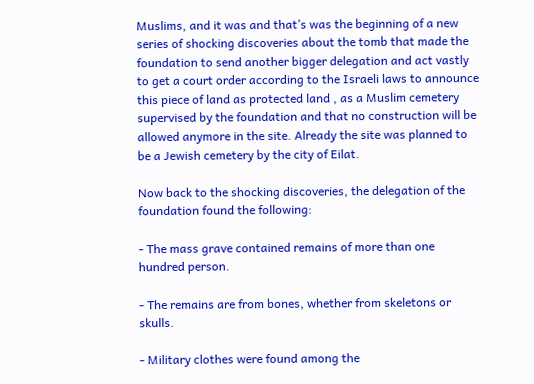Muslims, and it was and that’s was the beginning of a new series of shocking discoveries about the tomb that made the foundation to send another bigger delegation and act vastly to get a court order according to the Israeli laws to announce this piece of land as protected land , as a Muslim cemetery supervised by the foundation and that no construction will be allowed anymore in the site. Already the site was planned to be a Jewish cemetery by the city of Eilat.

Now back to the shocking discoveries, the delegation of the foundation found the following:

- The mass grave contained remains of more than one hundred person.

- The remains are from bones, whether from skeletons or skulls.

- Military clothes were found among the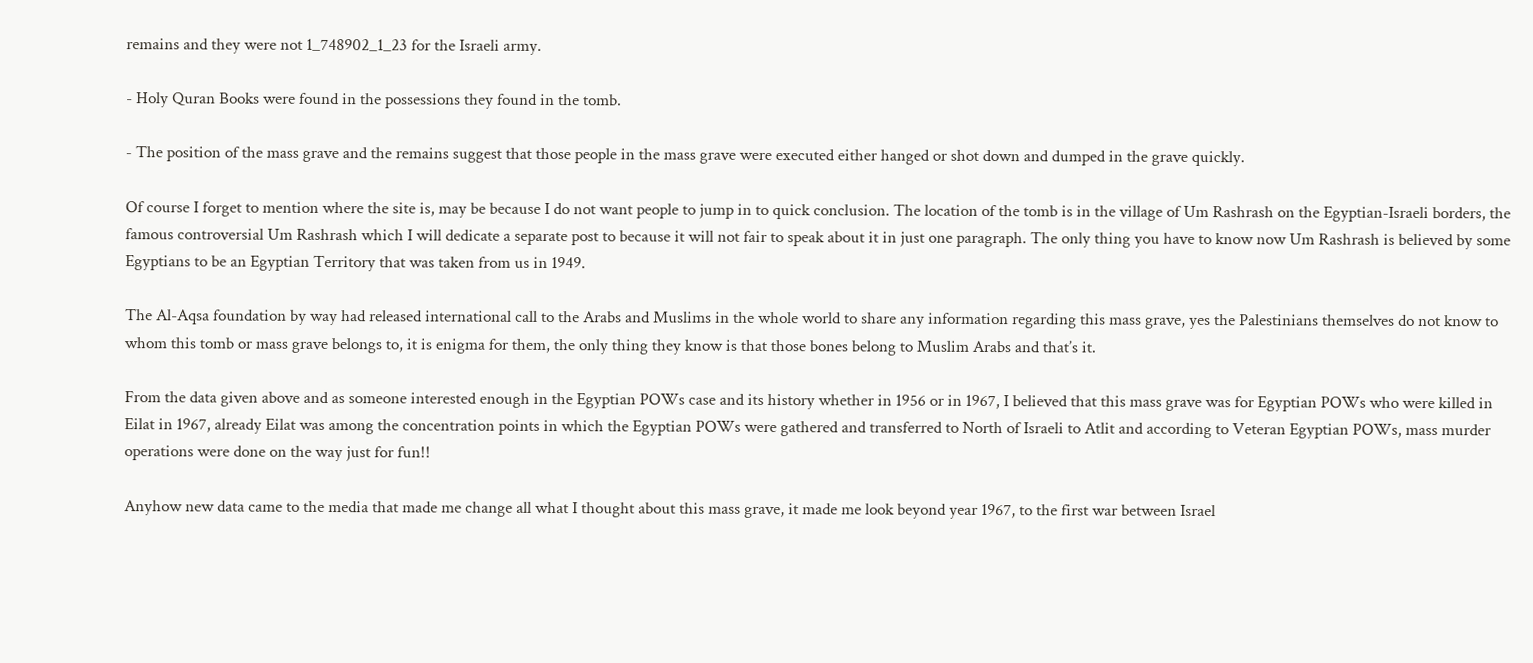remains and they were not 1_748902_1_23 for the Israeli army.

- Holy Quran Books were found in the possessions they found in the tomb.

- The position of the mass grave and the remains suggest that those people in the mass grave were executed either hanged or shot down and dumped in the grave quickly.

Of course I forget to mention where the site is, may be because I do not want people to jump in to quick conclusion. The location of the tomb is in the village of Um Rashrash on the Egyptian-Israeli borders, the famous controversial Um Rashrash which I will dedicate a separate post to because it will not fair to speak about it in just one paragraph. The only thing you have to know now Um Rashrash is believed by some Egyptians to be an Egyptian Territory that was taken from us in 1949.

The Al-Aqsa foundation by way had released international call to the Arabs and Muslims in the whole world to share any information regarding this mass grave, yes the Palestinians themselves do not know to whom this tomb or mass grave belongs to, it is enigma for them, the only thing they know is that those bones belong to Muslim Arabs and that’s it.

From the data given above and as someone interested enough in the Egyptian POWs case and its history whether in 1956 or in 1967, I believed that this mass grave was for Egyptian POWs who were killed in Eilat in 1967, already Eilat was among the concentration points in which the Egyptian POWs were gathered and transferred to North of Israeli to Atlit and according to Veteran Egyptian POWs, mass murder operations were done on the way just for fun!!

Anyhow new data came to the media that made me change all what I thought about this mass grave, it made me look beyond year 1967, to the first war between Israel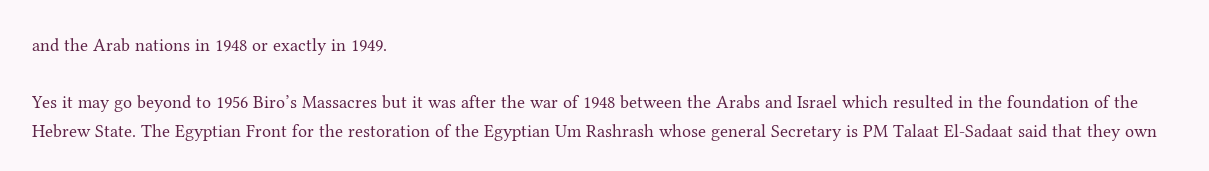and the Arab nations in 1948 or exactly in 1949.

Yes it may go beyond to 1956 Biro’s Massacres but it was after the war of 1948 between the Arabs and Israel which resulted in the foundation of the Hebrew State. The Egyptian Front for the restoration of the Egyptian Um Rashrash whose general Secretary is PM Talaat El-Sadaat said that they own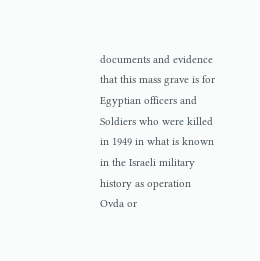documents and evidence that this mass grave is for Egyptian officers and Soldiers who were killed in 1949 in what is known in the Israeli military history as operation Ovda or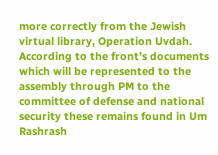more correctly from the Jewish virtual library, Operation Uvdah. According to the front’s documents which will be represented to the assembly through PM to the committee of defense and national security these remains found in Um Rashrash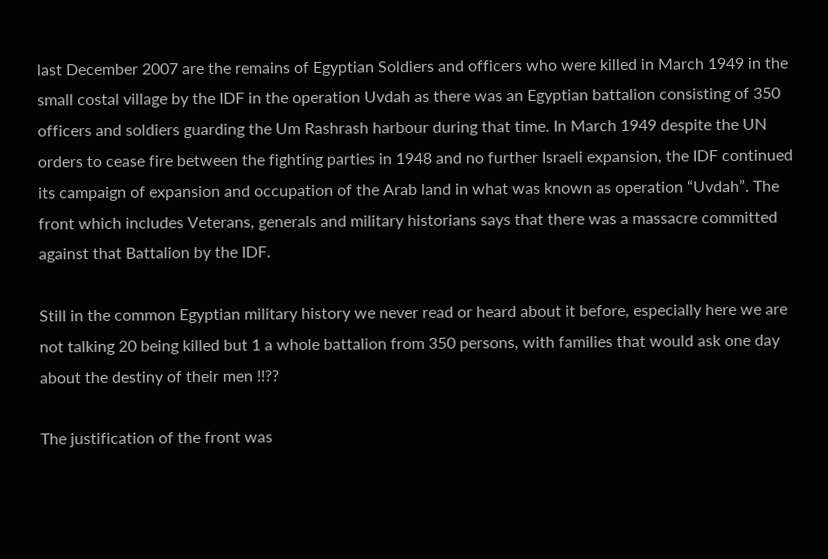last December 2007 are the remains of Egyptian Soldiers and officers who were killed in March 1949 in the small costal village by the IDF in the operation Uvdah as there was an Egyptian battalion consisting of 350 officers and soldiers guarding the Um Rashrash harbour during that time. In March 1949 despite the UN orders to cease fire between the fighting parties in 1948 and no further Israeli expansion, the IDF continued its campaign of expansion and occupation of the Arab land in what was known as operation “Uvdah”. The front which includes Veterans, generals and military historians says that there was a massacre committed against that Battalion by the IDF.

Still in the common Egyptian military history we never read or heard about it before, especially here we are not talking 20 being killed but 1 a whole battalion from 350 persons, with families that would ask one day about the destiny of their men !!??

The justification of the front was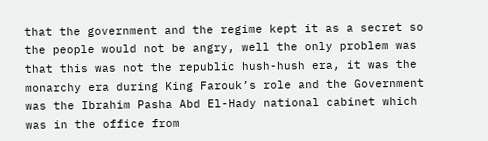that the government and the regime kept it as a secret so the people would not be angry, well the only problem was that this was not the republic hush-hush era, it was the monarchy era during King Farouk’s role and the Government was the Ibrahim Pasha Abd El-Hady national cabinet which was in the office from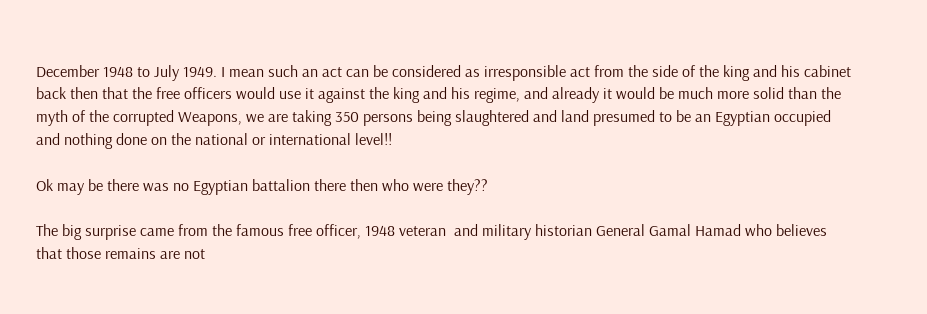December 1948 to July 1949. I mean such an act can be considered as irresponsible act from the side of the king and his cabinet back then that the free officers would use it against the king and his regime, and already it would be much more solid than the myth of the corrupted Weapons, we are taking 350 persons being slaughtered and land presumed to be an Egyptian occupied and nothing done on the national or international level!!

Ok may be there was no Egyptian battalion there then who were they??

The big surprise came from the famous free officer, 1948 veteran  and military historian General Gamal Hamad who believes that those remains are not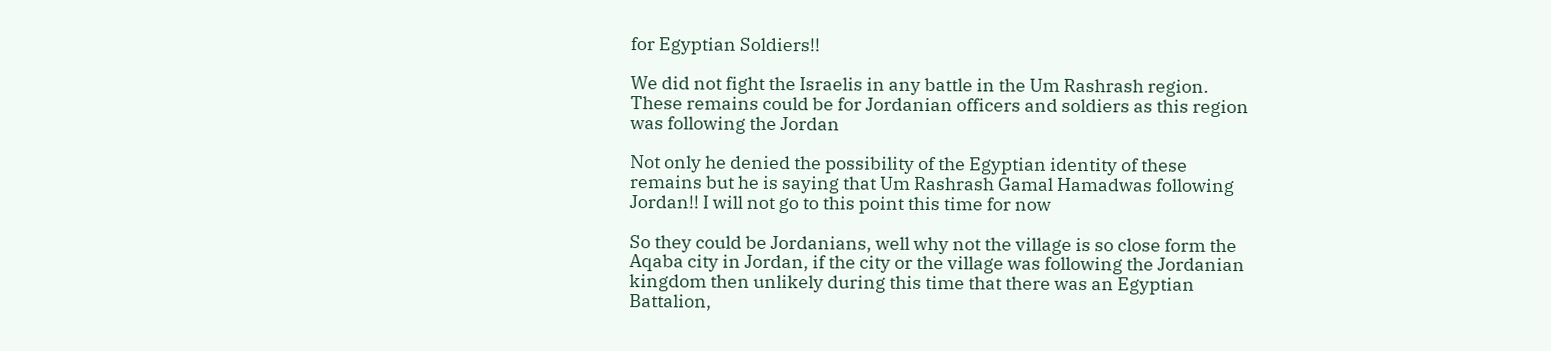for Egyptian Soldiers!!

We did not fight the Israelis in any battle in the Um Rashrash region. These remains could be for Jordanian officers and soldiers as this region was following the Jordan

Not only he denied the possibility of the Egyptian identity of these remains but he is saying that Um Rashrash Gamal Hamadwas following Jordan!! I will not go to this point this time for now

So they could be Jordanians, well why not the village is so close form the Aqaba city in Jordan, if the city or the village was following the Jordanian kingdom then unlikely during this time that there was an Egyptian Battalion,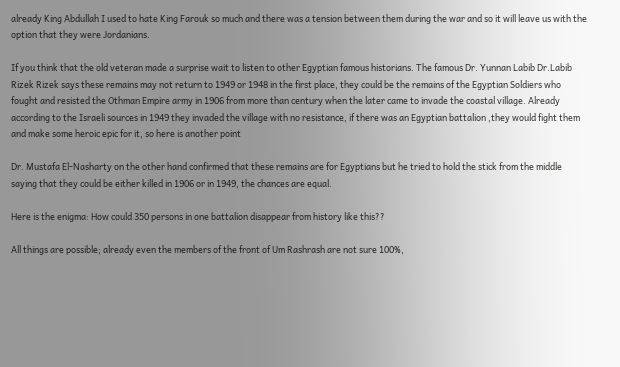already King Abdullah I used to hate King Farouk so much and there was a tension between them during the war and so it will leave us with the option that they were Jordanians.

If you think that the old veteran made a surprise wait to listen to other Egyptian famous historians. The famous Dr. Yunnan Labib Dr.Labib Rizek Rizek says these remains may not return to 1949 or 1948 in the first place, they could be the remains of the Egyptian Soldiers who fought and resisted the Othman Empire army in 1906 from more than century when the later came to invade the coastal village. Already according to the Israeli sources in 1949 they invaded the village with no resistance, if there was an Egyptian battalion ,they would fight them and make some heroic epic for it, so here is another point

Dr. Mustafa El-Nasharty on the other hand confirmed that these remains are for Egyptians but he tried to hold the stick from the middle saying that they could be either killed in 1906 or in 1949, the chances are equal.

Here is the enigma: How could 350 persons in one battalion disappear from history like this??

All things are possible; already even the members of the front of Um Rashrash are not sure 100%,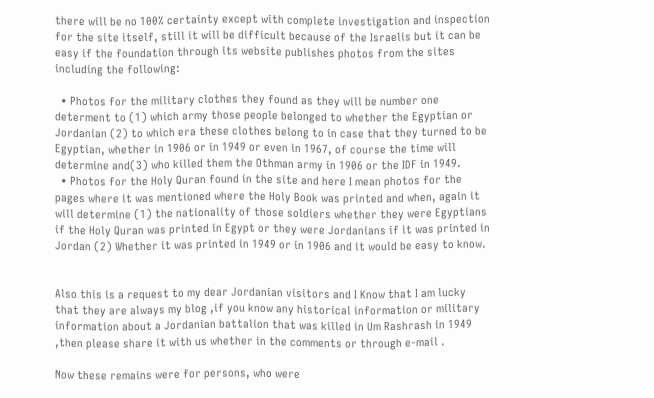there will be no 100% certainty except with complete investigation and inspection for the site itself, still it will be difficult because of the Israelis but it can be easy if the foundation through its website publishes photos from the sites including the following:

  • Photos for the military clothes they found as they will be number one determent to (1) which army those people belonged to whether the Egyptian or Jordanian (2) to which era these clothes belong to in case that they turned to be Egyptian, whether in 1906 or in 1949 or even in 1967, of course the time will determine and(3) who killed them the Othman army in 1906 or the IDF in 1949.
  • Photos for the Holy Quran found in the site and here I mean photos for the pages where it was mentioned where the Holy Book was printed and when, again it will determine (1) the nationality of those soldiers whether they were Egyptians if the Holy Quran was printed in Egypt or they were Jordanians if it was printed in Jordan (2) Whether it was printed in 1949 or in 1906 and it would be easy to know.


Also this is a request to my dear Jordanian visitors and I Know that I am lucky that they are always my blog ,if you know any historical information or military information about a Jordanian battalion that was killed in Um Rashrash in 1949 ,then please share it with us whether in the comments or through e-mail .

Now these remains were for persons, who were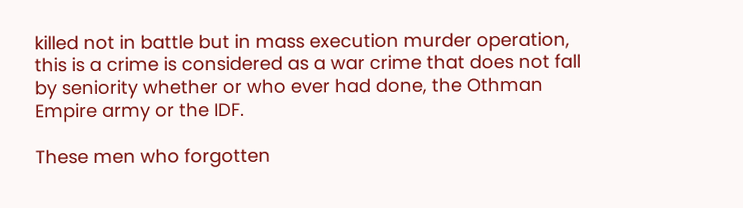killed not in battle but in mass execution murder operation, this is a crime is considered as a war crime that does not fall by seniority whether or who ever had done, the Othman Empire army or the IDF.

These men who forgotten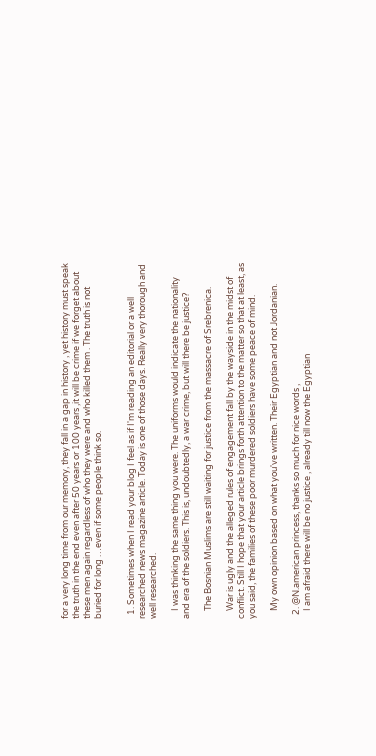for a very long time from our memory, they fall in a gap in history , yet history must speak the truth in the end even after 50 years or 100 years ,it will be crime if we forget about these men again regardless of who they were and who killed them . The truth is not buried for long …even if some people think so.


  1. Sometimes when I read your blog I feel as if I'm reading an editorial or a well researched news magazine article. Today is one of those days. Really very thorough and well researched.

    I was thinking the same thing you were. The uniforms would indicate the nationality and era of the soldiers. This is, undoubtedly, a war crime, but will there be justice?

    The Bosnian Muslims are still waiting for justice from the massacre of Srebrenica.

    War is ugly and the alleged rules of engagement fall by the wayside in the midst of conflict. Still I hope that your article brings forth attention to the matter so that at least, as you said, the families of these poor murdered soldiers have some peace of mind.

    My own opinion based on what you've written. Their Egyptian and not Jordanian.

  2. @N.american princess, thanks so much for nice words ,
    I am afraid there will be no justice , already till now the Egyptian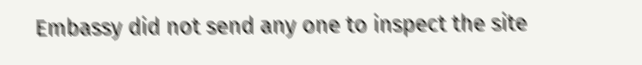Embassy did not send any one to inspect the site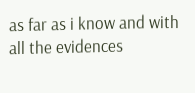as far as i know and with all the evidences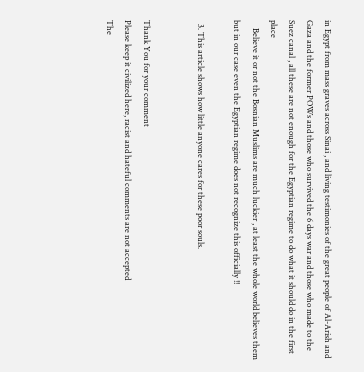in Egypt from mass graves across Sinai , and living testimonies of the great people of Al-Arish and Gaza and the former POWs and those who survived the 6 days war and those who made to the Suez canal , all these are not enough for the Egyptian regime to do what it should do in the first place
    Believe it or not the Bosnian Muslims are much luckier , at least the whole world believes them but in our case even the Egyptian regime does not recognize this officially !!

  3. This article shows how little anyone cares for these poor souls.


Thank You for your comment
Please keep it civilized here, racist and hateful comments are not accepted
The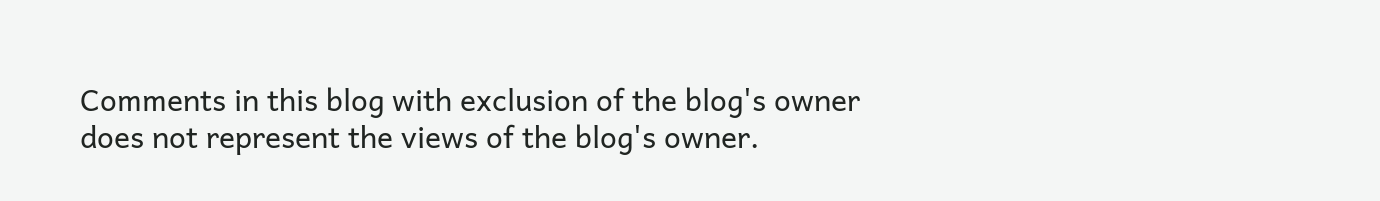Comments in this blog with exclusion of the blog's owner does not represent the views of the blog's owner.